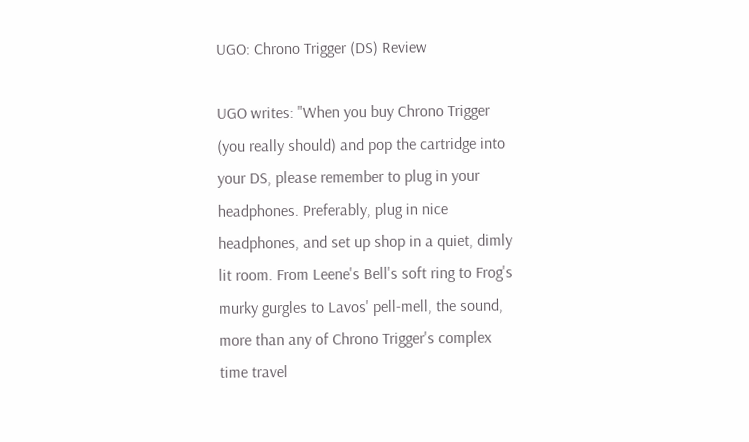UGO: Chrono Trigger (DS) Review

UGO writes: "When you buy Chrono Trigger (you really should) and pop the cartridge into your DS, please remember to plug in your headphones. Preferably, plug in nice headphones, and set up shop in a quiet, dimly lit room. From Leene's Bell's soft ring to Frog's murky gurgles to Lavos' pell-mell, the sound, more than any of Chrono Trigger's complex time travel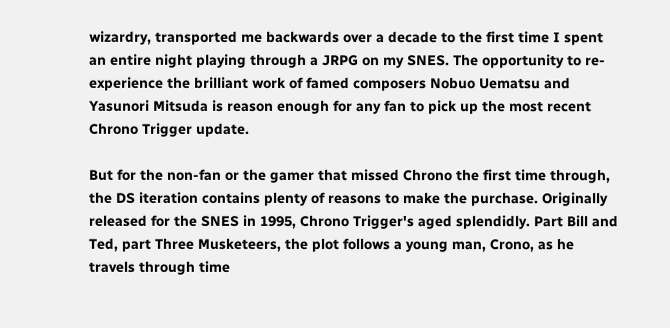wizardry, transported me backwards over a decade to the first time I spent an entire night playing through a JRPG on my SNES. The opportunity to re-experience the brilliant work of famed composers Nobuo Uematsu and Yasunori Mitsuda is reason enough for any fan to pick up the most recent Chrono Trigger update.

But for the non-fan or the gamer that missed Chrono the first time through, the DS iteration contains plenty of reasons to make the purchase. Originally released for the SNES in 1995, Chrono Trigger's aged splendidly. Part Bill and Ted, part Three Musketeers, the plot follows a young man, Crono, as he travels through time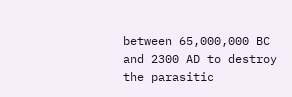between 65,000,000 BC and 2300 AD to destroy the parasitic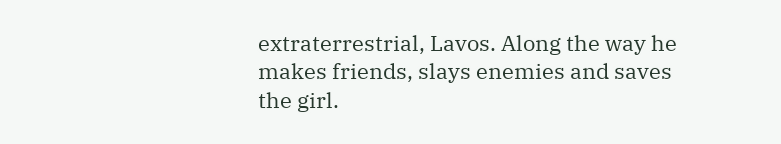extraterrestrial, Lavos. Along the way he makes friends, slays enemies and saves the girl.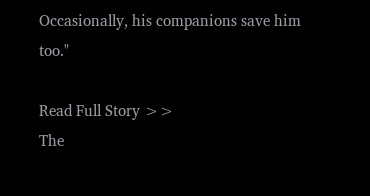Occasionally, his companions save him too."

Read Full Story >>
The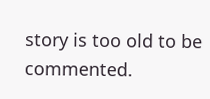story is too old to be commented.